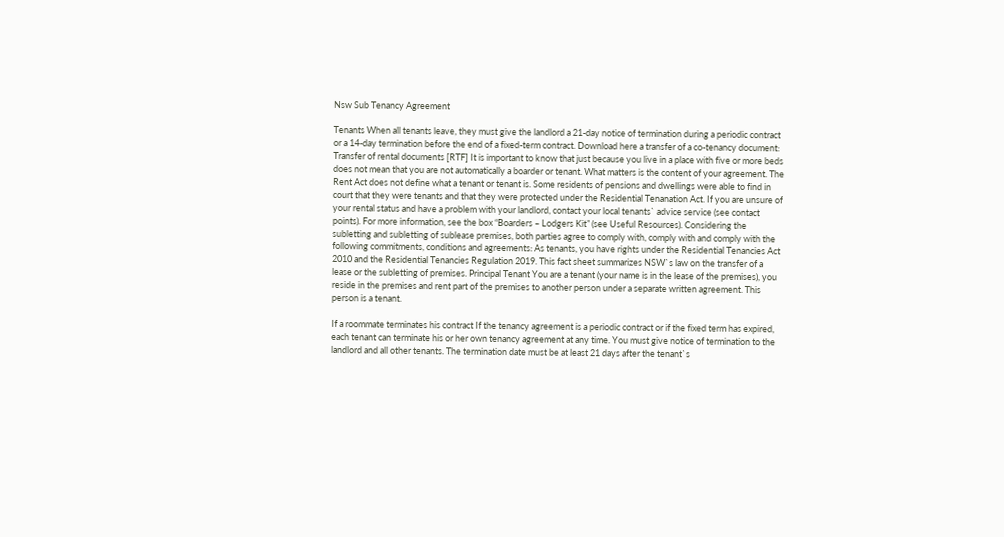Nsw Sub Tenancy Agreement

Tenants When all tenants leave, they must give the landlord a 21-day notice of termination during a periodic contract or a 14-day termination before the end of a fixed-term contract. Download here a transfer of a co-tenancy document: Transfer of rental documents [RTF] It is important to know that just because you live in a place with five or more beds does not mean that you are not automatically a boarder or tenant. What matters is the content of your agreement. The Rent Act does not define what a tenant or tenant is. Some residents of pensions and dwellings were able to find in court that they were tenants and that they were protected under the Residential Tenanation Act. If you are unsure of your rental status and have a problem with your landlord, contact your local tenants` advice service (see contact points). For more information, see the box “Boarders – Lodgers Kit” (see Useful Resources). Considering the subletting and subletting of sublease premises, both parties agree to comply with, comply with and comply with the following commitments, conditions and agreements: As tenants, you have rights under the Residential Tenancies Act 2010 and the Residential Tenancies Regulation 2019. This fact sheet summarizes NSW`s law on the transfer of a lease or the subletting of premises. Principal Tenant You are a tenant (your name is in the lease of the premises), you reside in the premises and rent part of the premises to another person under a separate written agreement. This person is a tenant.

If a roommate terminates his contract If the tenancy agreement is a periodic contract or if the fixed term has expired, each tenant can terminate his or her own tenancy agreement at any time. You must give notice of termination to the landlord and all other tenants. The termination date must be at least 21 days after the tenant`s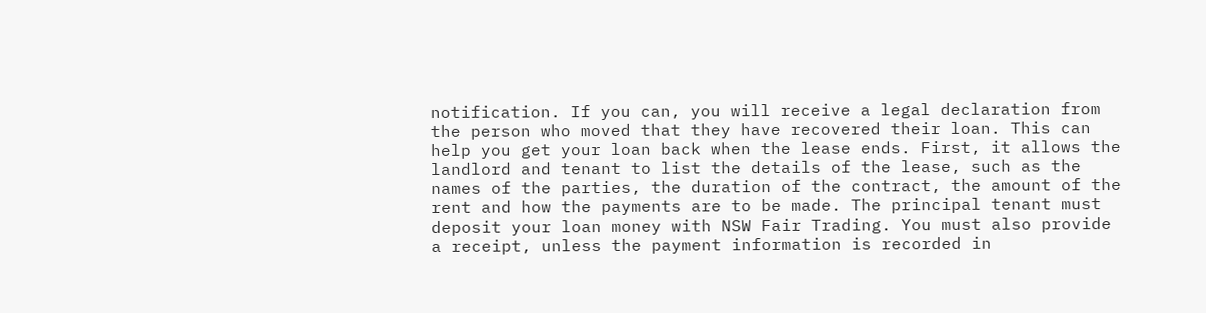notification. If you can, you will receive a legal declaration from the person who moved that they have recovered their loan. This can help you get your loan back when the lease ends. First, it allows the landlord and tenant to list the details of the lease, such as the names of the parties, the duration of the contract, the amount of the rent and how the payments are to be made. The principal tenant must deposit your loan money with NSW Fair Trading. You must also provide a receipt, unless the payment information is recorded in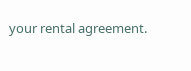your rental agreement.